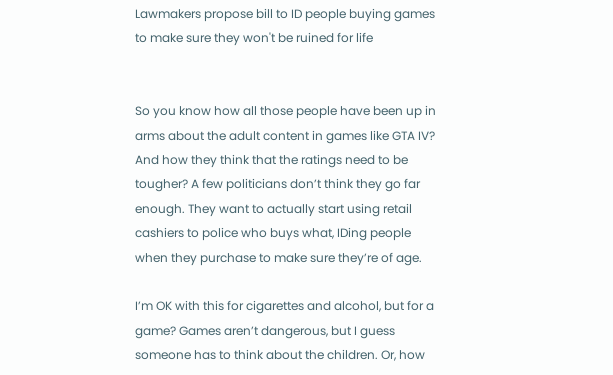Lawmakers propose bill to ID people buying games to make sure they won't be ruined for life


So you know how all those people have been up in arms about the adult content in games like GTA IV? And how they think that the ratings need to be tougher? A few politicians don’t think they go far enough. They want to actually start using retail cashiers to police who buys what, IDing people when they purchase to make sure they’re of age.

I’m OK with this for cigarettes and alcohol, but for a game? Games aren’t dangerous, but I guess someone has to think about the children. Or, how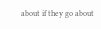about if they go about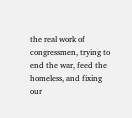the real work of congressmen, trying to end the war, feed the homeless, and fixing our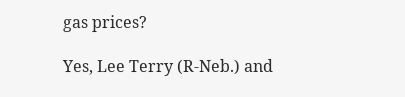gas prices?

Yes, Lee Terry (R-Neb.) and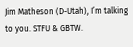Jim Matheson (D-Utah), I’m talking to you. STFU & GBTW.